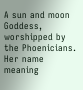A sun and moon Goddess, worshipped by the Phoenicians. Her name meaning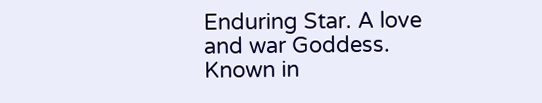Enduring Star. A love and war Goddess. Known in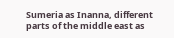Sumeria as Inanna, different parts of the middle east as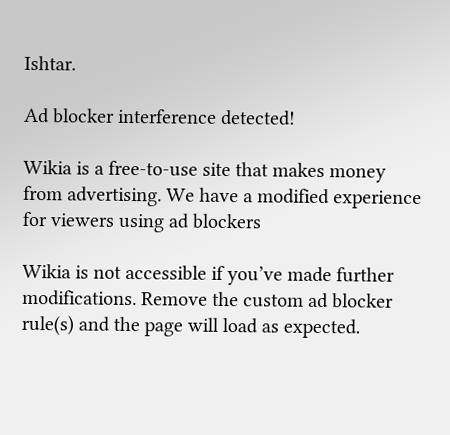Ishtar.

Ad blocker interference detected!

Wikia is a free-to-use site that makes money from advertising. We have a modified experience for viewers using ad blockers

Wikia is not accessible if you’ve made further modifications. Remove the custom ad blocker rule(s) and the page will load as expected.